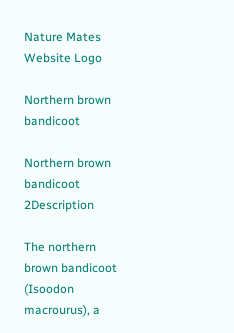Nature Mates Website Logo

Northern brown bandicoot

Northern brown bandicoot 2Description

The northern brown bandicoot (Isoodon macrourus), a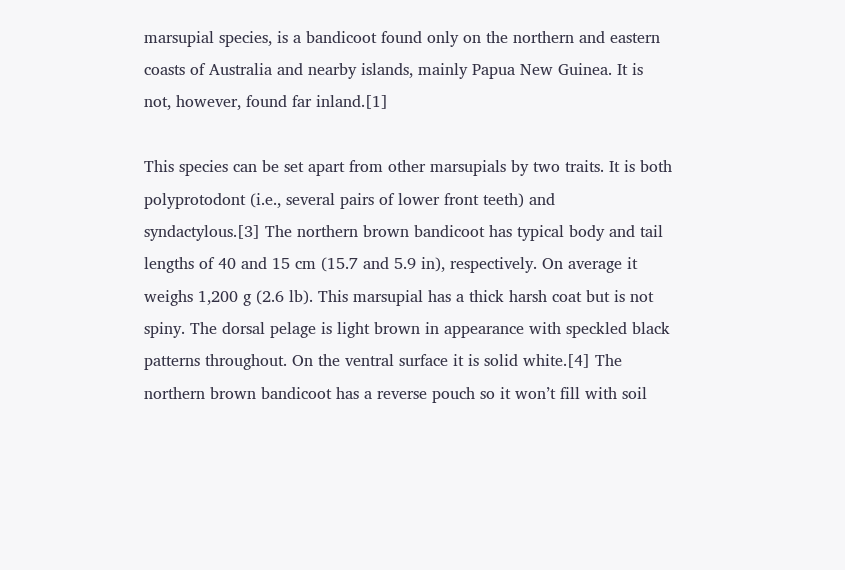marsupial species, is a bandicoot found only on the northern and eastern coasts of Australia and nearby islands, mainly Papua New Guinea. It is not, however, found far inland.[1]

This species can be set apart from other marsupials by two traits. It is both polyprotodont (i.e., several pairs of lower front teeth) and syndactylous.[3] The northern brown bandicoot has typical body and tail lengths of 40 and 15 cm (15.7 and 5.9 in), respectively. On average it weighs 1,200 g (2.6 lb). This marsupial has a thick harsh coat but is not spiny. The dorsal pelage is light brown in appearance with speckled black patterns throughout. On the ventral surface it is solid white.[4] The northern brown bandicoot has a reverse pouch so it won’t fill with soil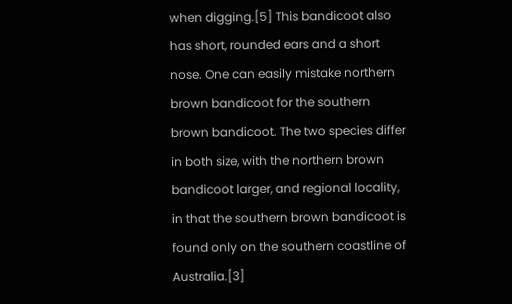when digging.[5] This bandicoot also has short, rounded ears and a short nose. One can easily mistake northern brown bandicoot for the southern brown bandicoot. The two species differ in both size, with the northern brown bandicoot larger, and regional locality, in that the southern brown bandicoot is found only on the southern coastline of Australia.[3]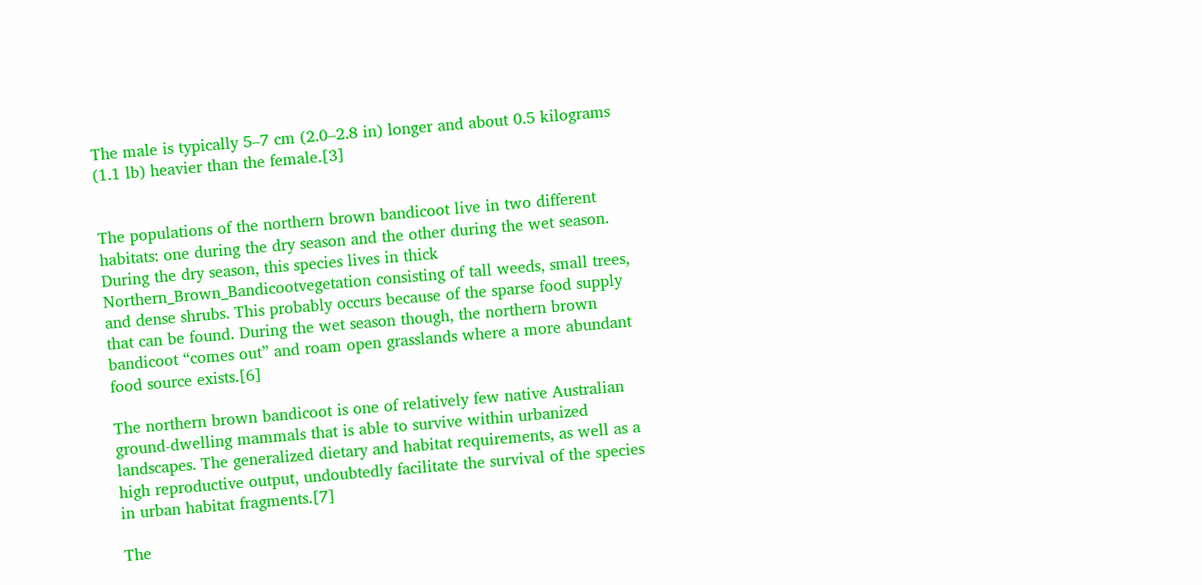The male is typically 5–7 cm (2.0–2.8 in) longer and about 0.5 kilograms (1.1 lb) heavier than the female.[3]


The populations of the northern brown bandicoot live in two different habitats: one during the dry season and the other during the wet season. During the dry season, this species lives in thick Northern_Brown_Bandicootvegetation consisting of tall weeds, small trees, and dense shrubs. This probably occurs because of the sparse food supply that can be found. During the wet season though, the northern brown bandicoot “comes out” and roam open grasslands where a more abundant food source exists.[6]

The northern brown bandicoot is one of relatively few native Australian ground-dwelling mammals that is able to survive within urbanized landscapes. The generalized dietary and habitat requirements, as well as a high reproductive output, undoubtedly facilitate the survival of the species in urban habitat fragments.[7]

The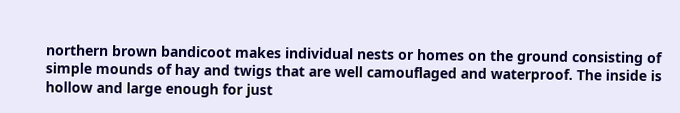northern brown bandicoot makes individual nests or homes on the ground consisting of simple mounds of hay and twigs that are well camouflaged and waterproof. The inside is hollow and large enough for just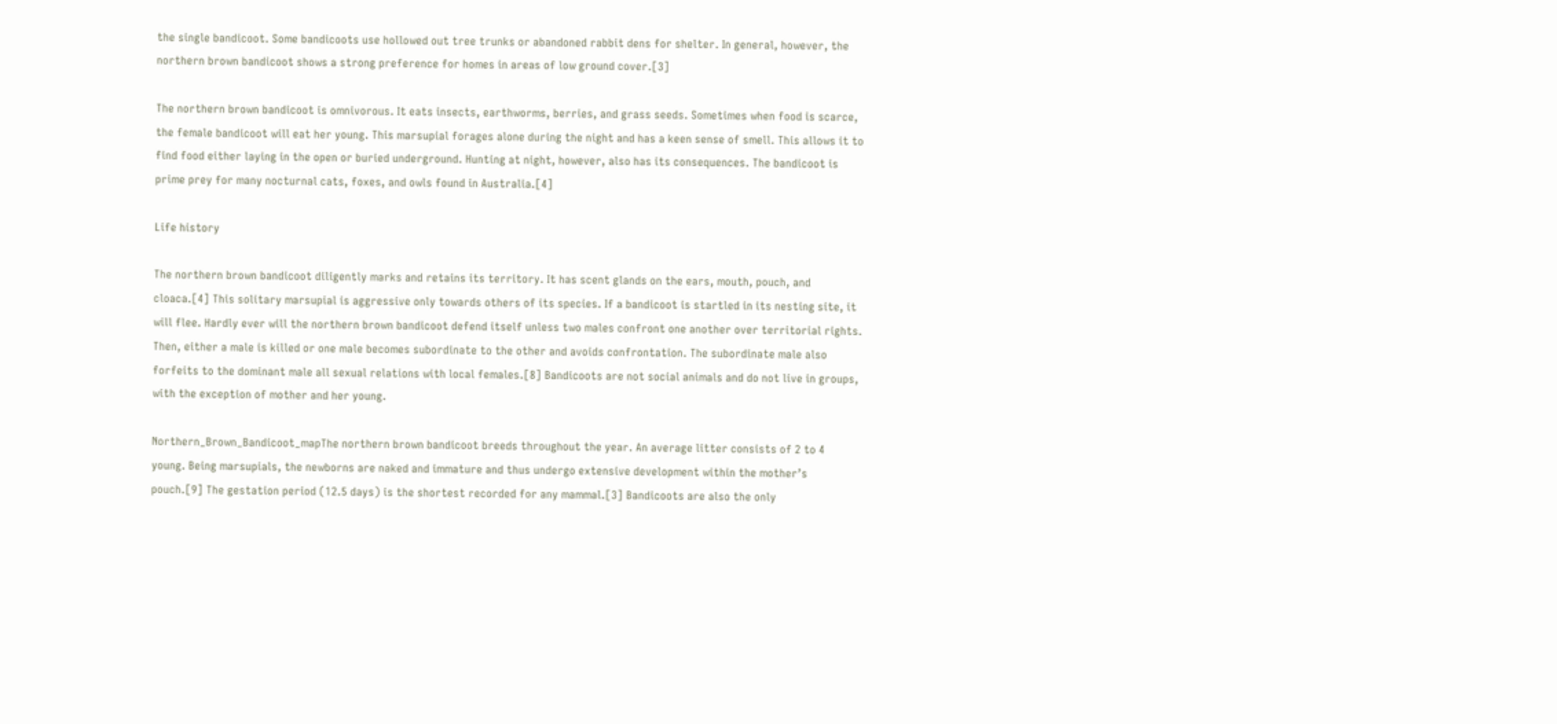the single bandicoot. Some bandicoots use hollowed out tree trunks or abandoned rabbit dens for shelter. In general, however, the northern brown bandicoot shows a strong preference for homes in areas of low ground cover.[3]

The northern brown bandicoot is omnivorous. It eats insects, earthworms, berries, and grass seeds. Sometimes when food is scarce, the female bandicoot will eat her young. This marsupial forages alone during the night and has a keen sense of smell. This allows it to find food either laying in the open or buried underground. Hunting at night, however, also has its consequences. The bandicoot is prime prey for many nocturnal cats, foxes, and owls found in Australia.[4]

Life history

The northern brown bandicoot diligently marks and retains its territory. It has scent glands on the ears, mouth, pouch, and cloaca.[4] This solitary marsupial is aggressive only towards others of its species. If a bandicoot is startled in its nesting site, it will flee. Hardly ever will the northern brown bandicoot defend itself unless two males confront one another over territorial rights. Then, either a male is killed or one male becomes subordinate to the other and avoids confrontation. The subordinate male also forfeits to the dominant male all sexual relations with local females.[8] Bandicoots are not social animals and do not live in groups, with the exception of mother and her young.

Northern_Brown_Bandicoot_mapThe northern brown bandicoot breeds throughout the year. An average litter consists of 2 to 4 young. Being marsupials, the newborns are naked and immature and thus undergo extensive development within the mother’s pouch.[9] The gestation period (12.5 days) is the shortest recorded for any mammal.[3] Bandicoots are also the only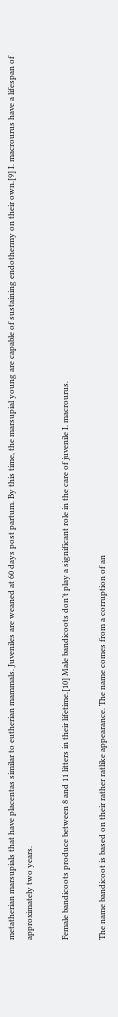metatherian marsupials that have placentas similar to eutherian mammals. Juveniles are weaned at 60 days post partum. By this time, the marsupial young are capable of sustaining endothermy on their own.[9] I. macrourus have a lifespan of approximately two years.

Female bandicoots produce between 8 and 11 litters in their lifetime.[10] Male bandicoots don’t play a significant role in the care of juvenile I. macrourus.

The name bandicoot is based on their rather ratlike appearance. The name comes from a corruption of an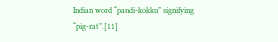Indian word “pandi-kokku” signifying “pig-rat”.[11]